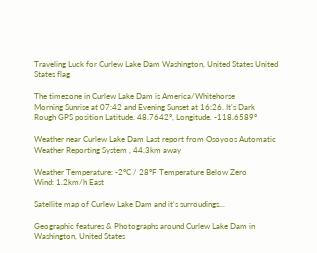Traveling Luck for Curlew Lake Dam Washington, United States United States flag

The timezone in Curlew Lake Dam is America/Whitehorse
Morning Sunrise at 07:42 and Evening Sunset at 16:26. It's Dark
Rough GPS position Latitude. 48.7642°, Longitude. -118.6589°

Weather near Curlew Lake Dam Last report from Osoyoos Automatic Weather Reporting System , 44.3km away

Weather Temperature: -2°C / 28°F Temperature Below Zero
Wind: 1.2km/h East

Satellite map of Curlew Lake Dam and it's surroudings...

Geographic features & Photographs around Curlew Lake Dam in Washington, United States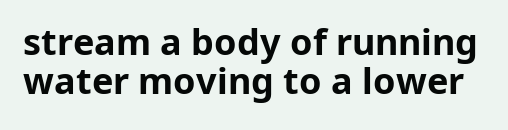stream a body of running water moving to a lower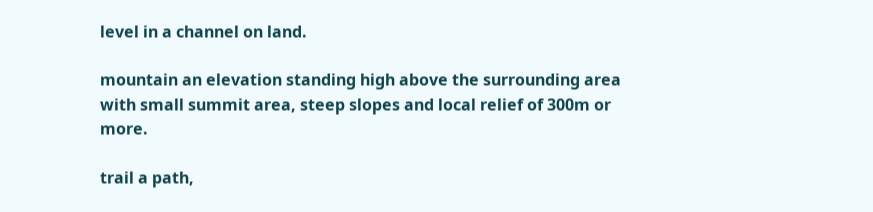level in a channel on land.

mountain an elevation standing high above the surrounding area with small summit area, steep slopes and local relief of 300m or more.

trail a path,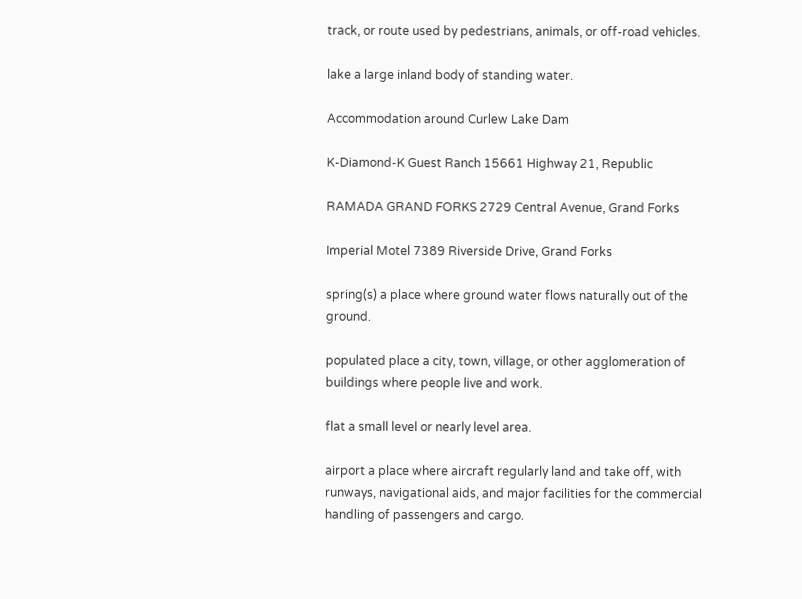track, or route used by pedestrians, animals, or off-road vehicles.

lake a large inland body of standing water.

Accommodation around Curlew Lake Dam

K-Diamond-K Guest Ranch 15661 Highway 21, Republic

RAMADA GRAND FORKS 2729 Central Avenue, Grand Forks

Imperial Motel 7389 Riverside Drive, Grand Forks

spring(s) a place where ground water flows naturally out of the ground.

populated place a city, town, village, or other agglomeration of buildings where people live and work.

flat a small level or nearly level area.

airport a place where aircraft regularly land and take off, with runways, navigational aids, and major facilities for the commercial handling of passengers and cargo.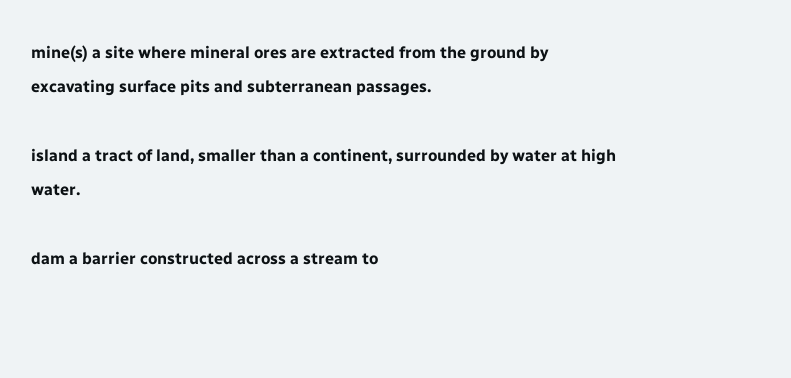mine(s) a site where mineral ores are extracted from the ground by excavating surface pits and subterranean passages.

island a tract of land, smaller than a continent, surrounded by water at high water.

dam a barrier constructed across a stream to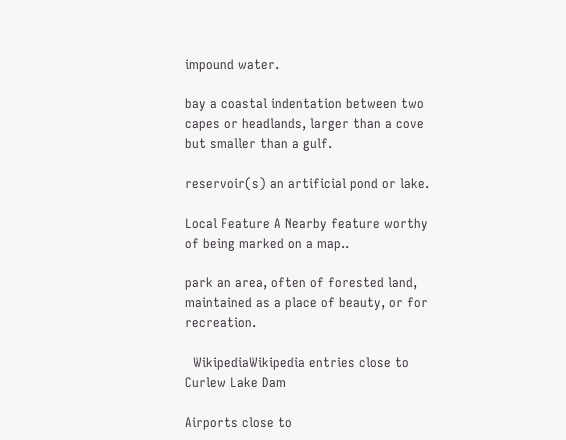impound water.

bay a coastal indentation between two capes or headlands, larger than a cove but smaller than a gulf.

reservoir(s) an artificial pond or lake.

Local Feature A Nearby feature worthy of being marked on a map..

park an area, often of forested land, maintained as a place of beauty, or for recreation.

  WikipediaWikipedia entries close to Curlew Lake Dam

Airports close to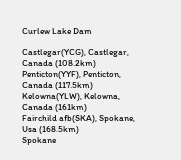Curlew Lake Dam

Castlegar(YCG), Castlegar, Canada (108.2km)
Penticton(YYF), Penticton, Canada (117.5km)
Kelowna(YLW), Kelowna, Canada (161km)
Fairchild afb(SKA), Spokane, Usa (168.5km)
Spokane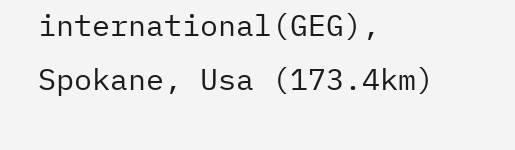international(GEG), Spokane, Usa (173.4km)